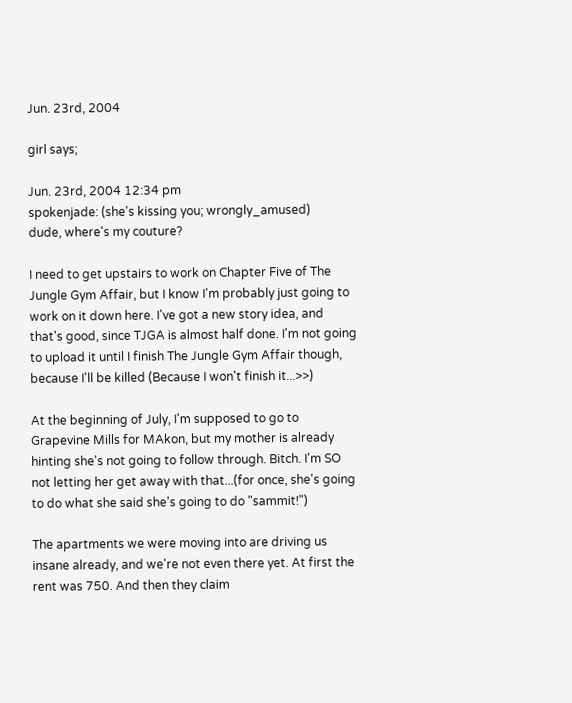Jun. 23rd, 2004

girl says;

Jun. 23rd, 2004 12:34 pm
spokenjade: (she's kissing you; wrongly_amused)
dude, where's my couture?

I need to get upstairs to work on Chapter Five of The Jungle Gym Affair, but I know I'm probably just going to work on it down here. I've got a new story idea, and that's good, since TJGA is almost half done. I'm not going to upload it until I finish The Jungle Gym Affair though, because I'll be killed (Because I won't finish it...>>)

At the beginning of July, I'm supposed to go to Grapevine Mills for MAkon, but my mother is already hinting she's not going to follow through. Bitch. I'm SO not letting her get away with that...(for once, she's going to do what she said she's going to do "sammit!")

The apartments we were moving into are driving us insane already, and we're not even there yet. At first the rent was 750. And then they claim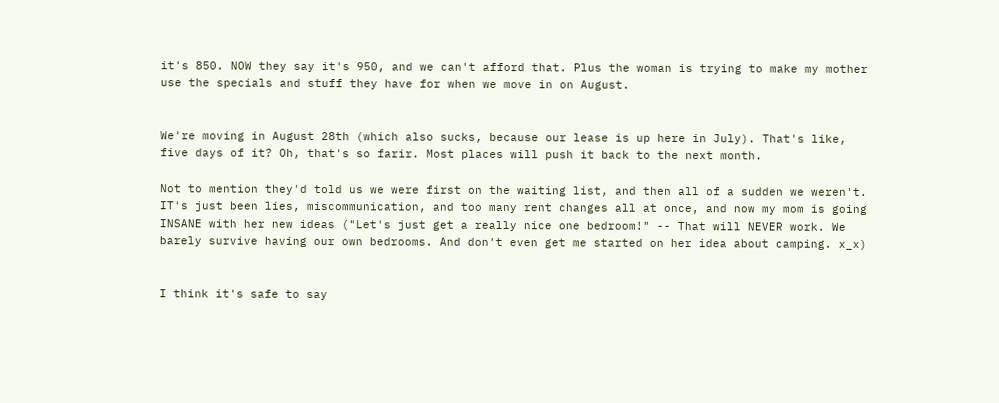it's 850. NOW they say it's 950, and we can't afford that. Plus the woman is trying to make my mother use the specials and stuff they have for when we move in on August.


We're moving in August 28th (which also sucks, because our lease is up here in July). That's like, five days of it? Oh, that's so farir. Most places will push it back to the next month.

Not to mention they'd told us we were first on the waiting list, and then all of a sudden we weren't. IT's just been lies, miscommunication, and too many rent changes all at once, and now my mom is going INSANE with her new ideas ("Let's just get a really nice one bedroom!" -- That will NEVER work. We barely survive having our own bedrooms. And don't even get me started on her idea about camping. x_x)


I think it's safe to say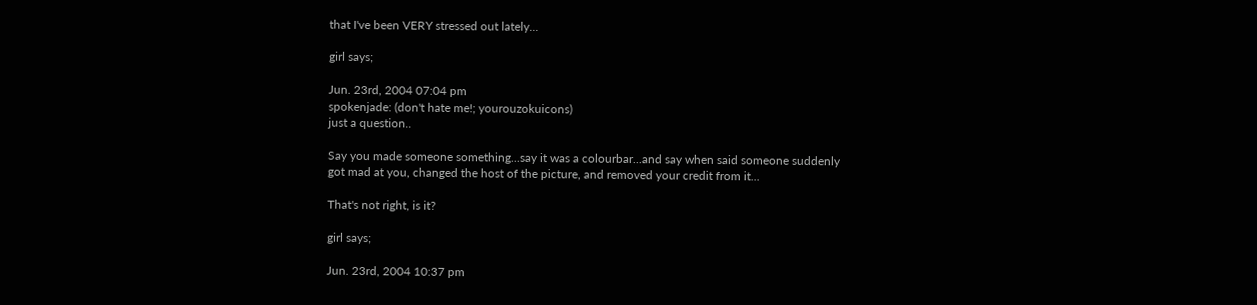that I've been VERY stressed out lately...

girl says;

Jun. 23rd, 2004 07:04 pm
spokenjade: (don't hate me!; yourouzokuicons)
just a question..

Say you made someone something...say it was a colourbar...and say when said someone suddenly got mad at you, changed the host of the picture, and removed your credit from it...

That's not right, is it?

girl says;

Jun. 23rd, 2004 10:37 pm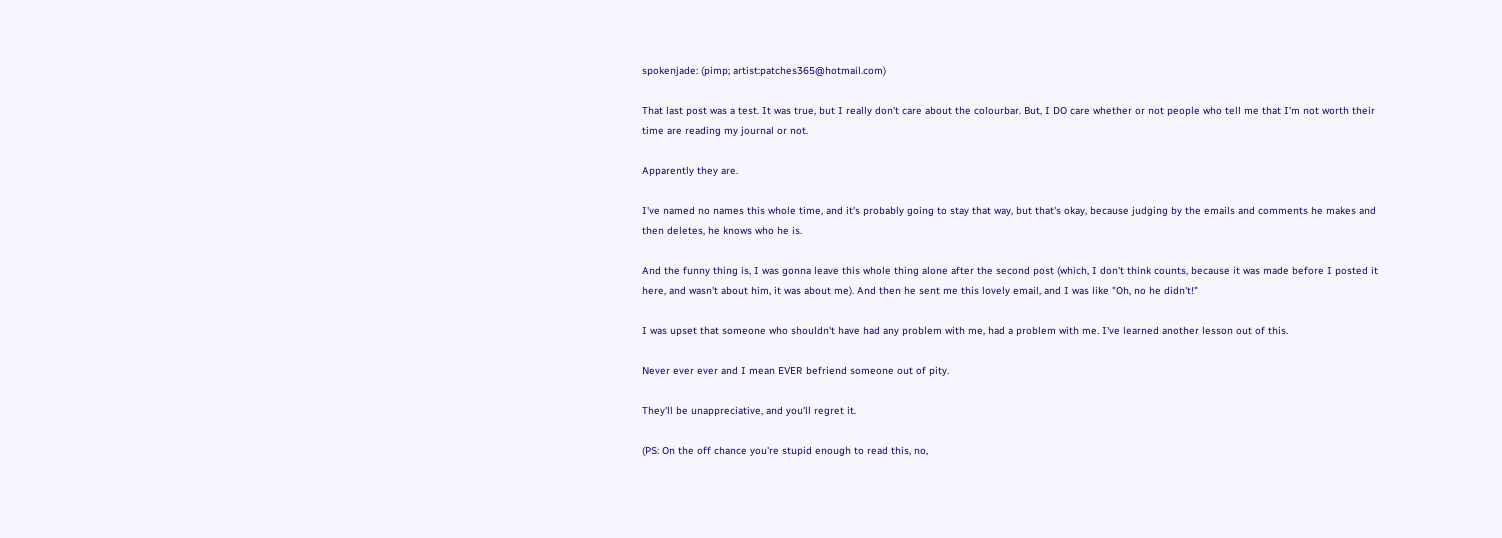spokenjade: (pimp; artist:patches365@hotmail.com)

That last post was a test. It was true, but I really don't care about the colourbar. But, I DO care whether or not people who tell me that I'm not worth their time are reading my journal or not.

Apparently they are.

I've named no names this whole time, and it's probably going to stay that way, but that's okay, because judging by the emails and comments he makes and then deletes, he knows who he is.

And the funny thing is, I was gonna leave this whole thing alone after the second post (which, I don't think counts, because it was made before I posted it here, and wasn't about him, it was about me). And then he sent me this lovely email, and I was like "Oh, no he didn't!"

I was upset that someone who shouldn't have had any problem with me, had a problem with me. I've learned another lesson out of this.

Never ever ever and I mean EVER befriend someone out of pity.

They'll be unappreciative, and you'll regret it.

(PS: On the off chance you're stupid enough to read this, no,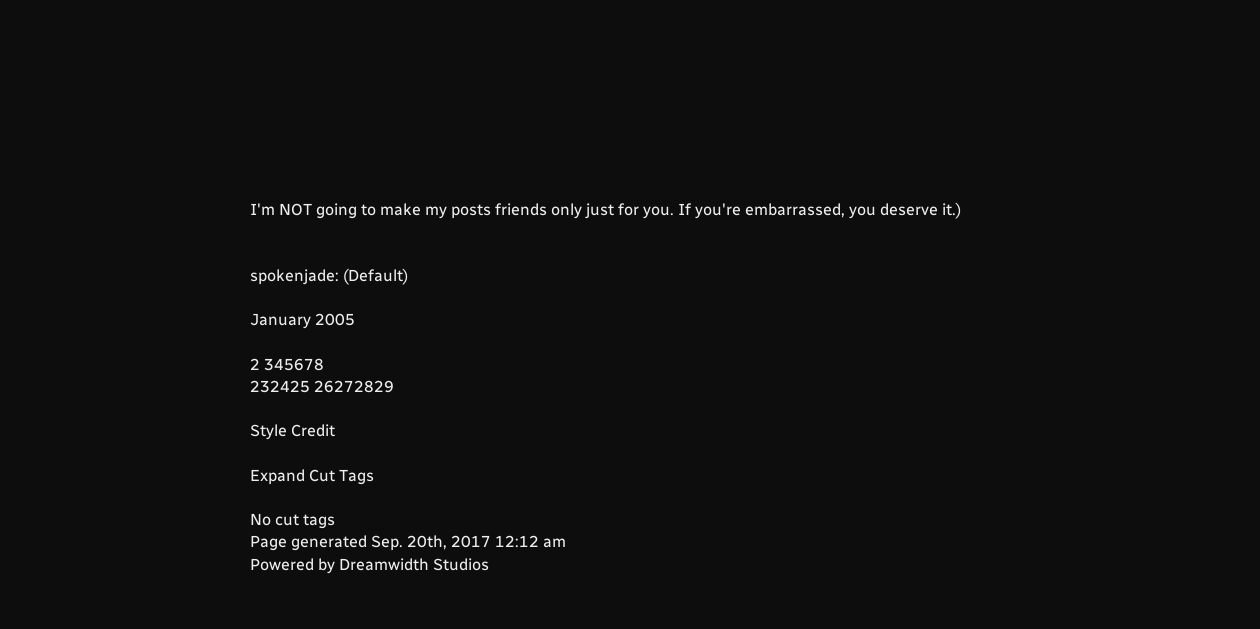I'm NOT going to make my posts friends only just for you. If you're embarrassed, you deserve it.)


spokenjade: (Default)

January 2005

2 345678
232425 26272829

Style Credit

Expand Cut Tags

No cut tags
Page generated Sep. 20th, 2017 12:12 am
Powered by Dreamwidth Studios